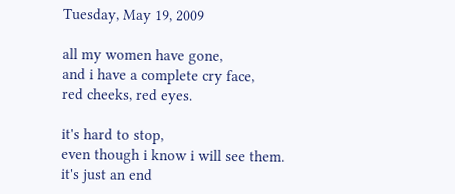Tuesday, May 19, 2009

all my women have gone,
and i have a complete cry face,
red cheeks, red eyes.

it's hard to stop,
even though i know i will see them.
it's just an end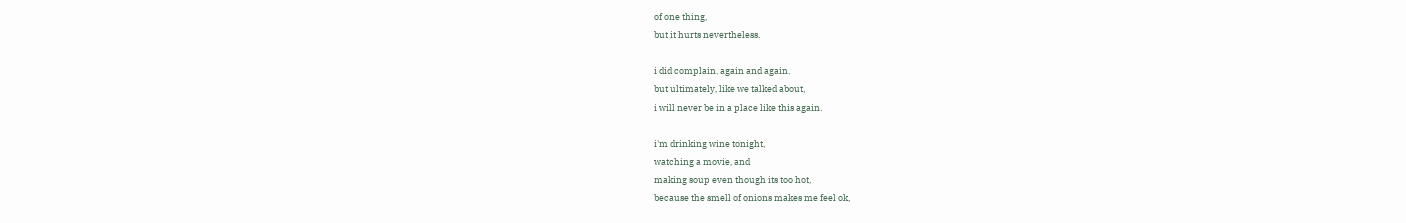of one thing,
but it hurts nevertheless.

i did complain. again and again.
but ultimately, like we talked about,
i will never be in a place like this again.

i'm drinking wine tonight,
watching a movie, and
making soup even though its too hot,
because the smell of onions makes me feel ok,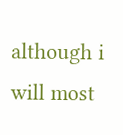although i will most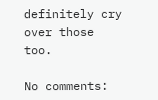definitely cry over those too.

No comments: